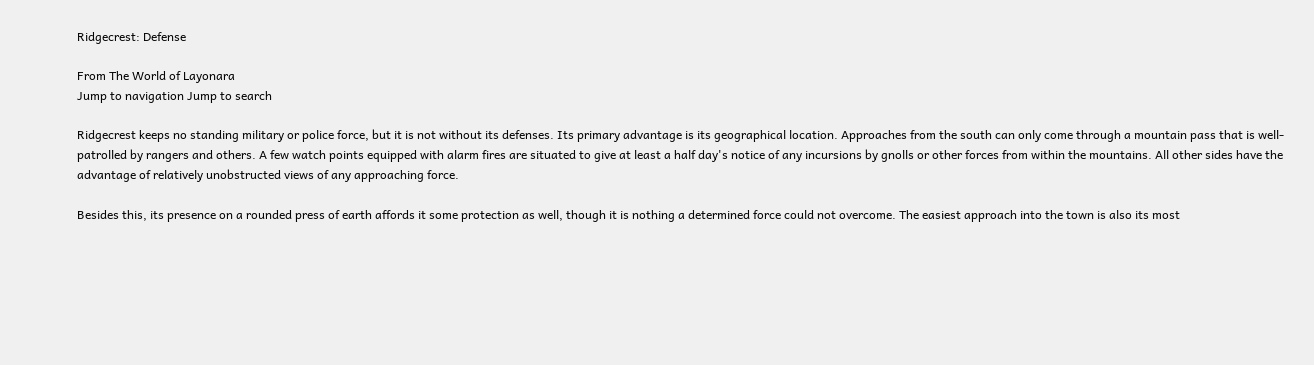Ridgecrest: Defense

From The World of Layonara
Jump to navigation Jump to search

Ridgecrest keeps no standing military or police force, but it is not without its defenses. Its primary advantage is its geographical location. Approaches from the south can only come through a mountain pass that is well-patrolled by rangers and others. A few watch points equipped with alarm fires are situated to give at least a half day's notice of any incursions by gnolls or other forces from within the mountains. All other sides have the advantage of relatively unobstructed views of any approaching force.

Besides this, its presence on a rounded press of earth affords it some protection as well, though it is nothing a determined force could not overcome. The easiest approach into the town is also its most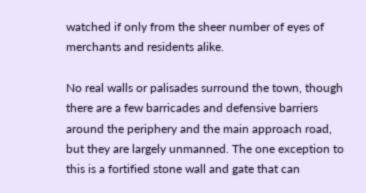watched if only from the sheer number of eyes of merchants and residents alike.

No real walls or palisades surround the town, though there are a few barricades and defensive barriers around the periphery and the main approach road, but they are largely unmanned. The one exception to this is a fortified stone wall and gate that can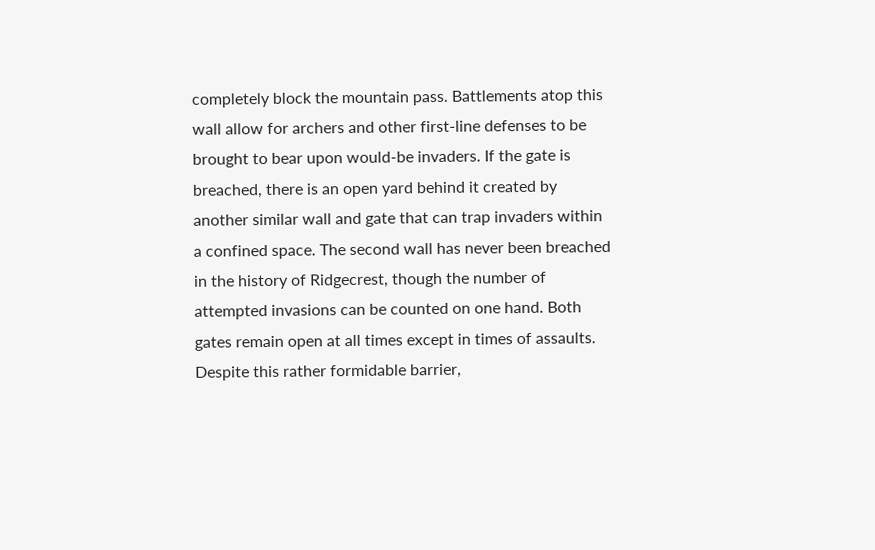completely block the mountain pass. Battlements atop this wall allow for archers and other first-line defenses to be brought to bear upon would-be invaders. If the gate is breached, there is an open yard behind it created by another similar wall and gate that can trap invaders within a confined space. The second wall has never been breached in the history of Ridgecrest, though the number of attempted invasions can be counted on one hand. Both gates remain open at all times except in times of assaults. Despite this rather formidable barrier,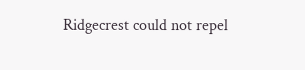Ridgecrest could not repel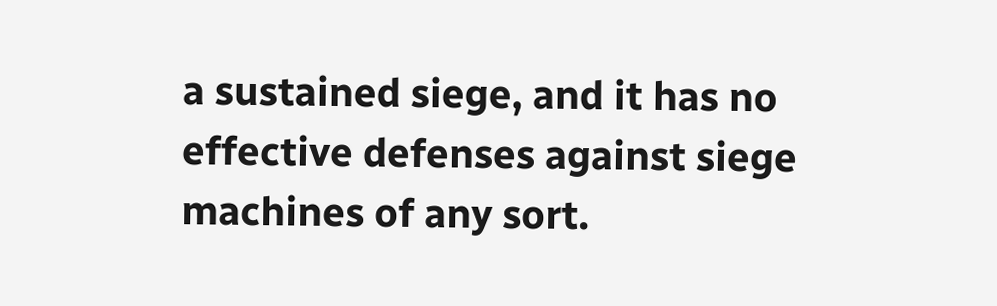a sustained siege, and it has no effective defenses against siege machines of any sort.